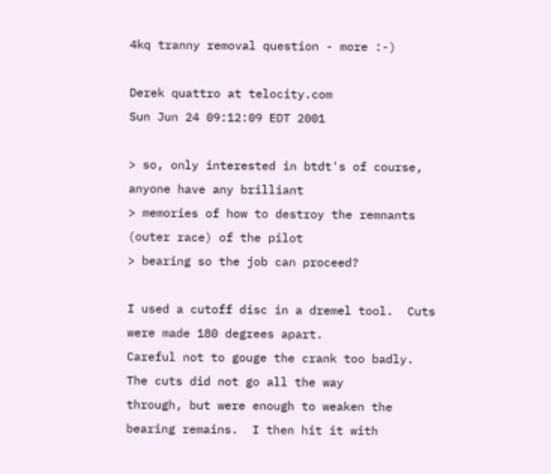4kq tranny removal question - more :-)

Derek quattro at telocity.com
Sun Jun 24 09:12:09 EDT 2001

> so, only interested in btdt's of course, anyone have any brilliant
> memories of how to destroy the remnants (outer race) of the pilot
> bearing so the job can proceed?

I used a cutoff disc in a dremel tool.  Cuts were made 180 degrees apart.
Careful not to gouge the crank too badly.  The cuts did not go all the way
through, but were enough to weaken the bearing remains.  I then hit it with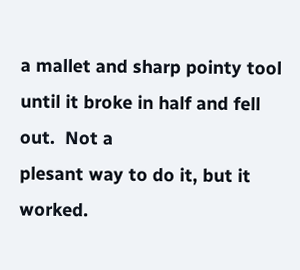a mallet and sharp pointy tool until it broke in half and fell out.  Not a
plesant way to do it, but it worked.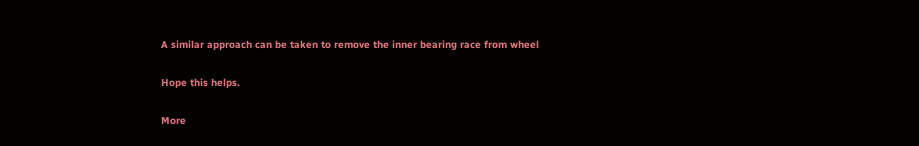A similar approach can be taken to remove the inner bearing race from wheel

Hope this helps.

More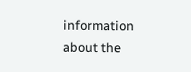information about the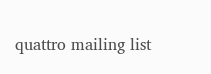quattro mailing list